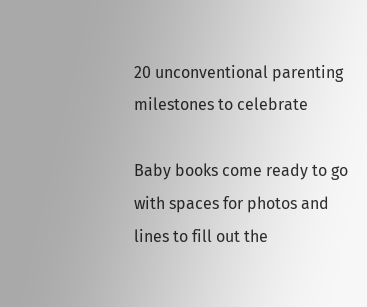20 unconventional parenting milestones to celebrate

Baby books come ready to go with spaces for photos and lines to fill out the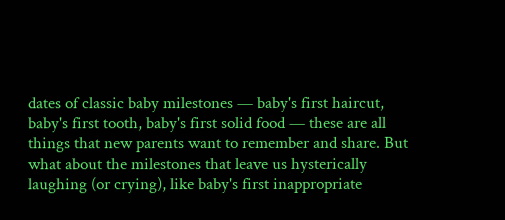dates of classic baby milestones — baby's first haircut, baby's first tooth, baby's first solid food — these are all things that new parents want to remember and share. But what about the milestones that leave us hysterically laughing (or crying), like baby's first inappropriate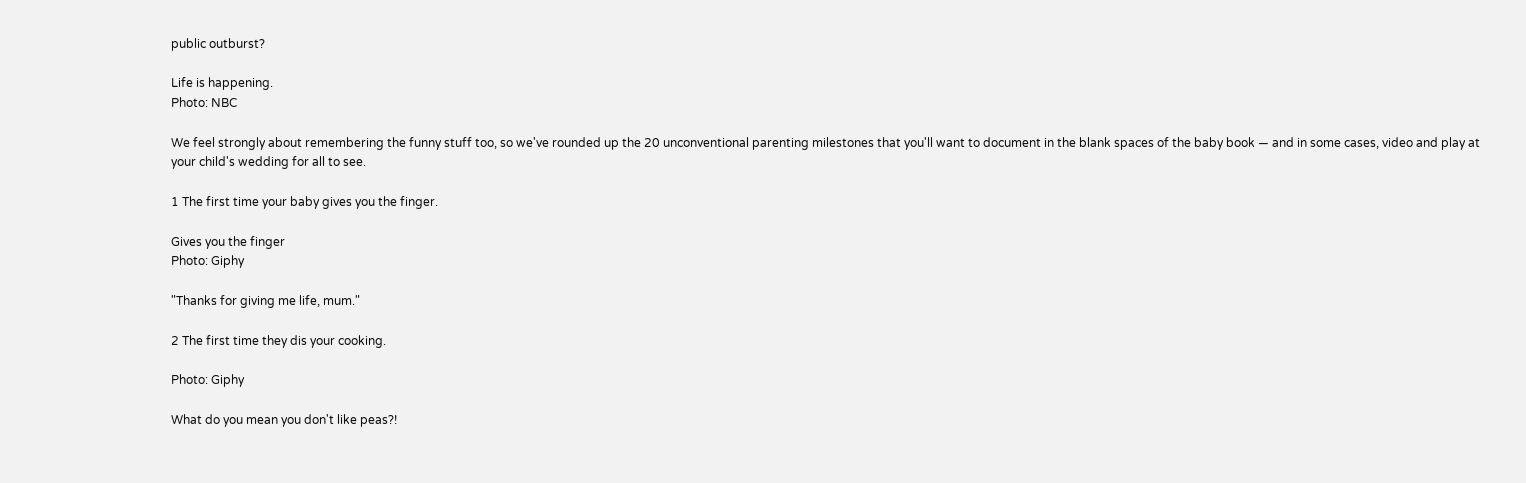public outburst?

Life is happening.
Photo: NBC

We feel strongly about remembering the funny stuff too, so we've rounded up the 20 unconventional parenting milestones that you'll want to document in the blank spaces of the baby book — and in some cases, video and play at your child's wedding for all to see.

1 The first time your baby gives you the finger.

Gives you the finger
Photo: Giphy

"Thanks for giving me life, mum."

2 The first time they dis your cooking.

Photo: Giphy

What do you mean you don't like peas?!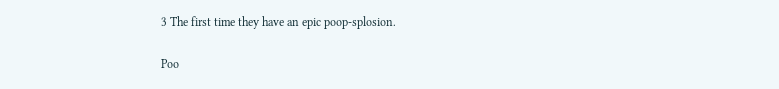3 The first time they have an epic poop-splosion.

Poo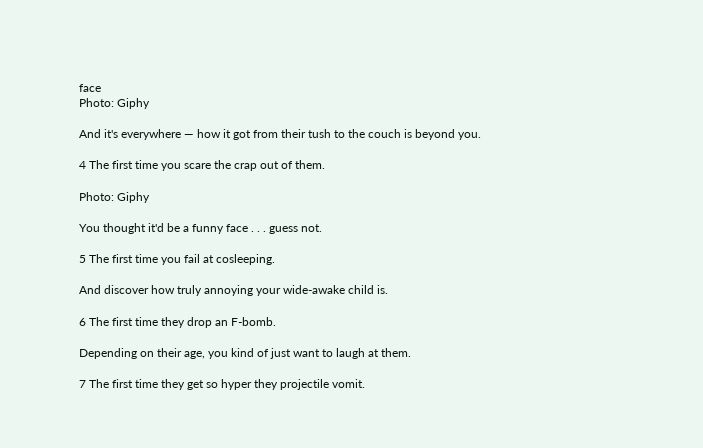face
Photo: Giphy

And it's everywhere — how it got from their tush to the couch is beyond you.

4 The first time you scare the crap out of them.

Photo: Giphy

You thought it'd be a funny face . . . guess not.

5 The first time you fail at cosleeping.

And discover how truly annoying your wide-awake child is.

6 The first time they drop an F-bomb.

Depending on their age, you kind of just want to laugh at them.

7 The first time they get so hyper they projectile vomit.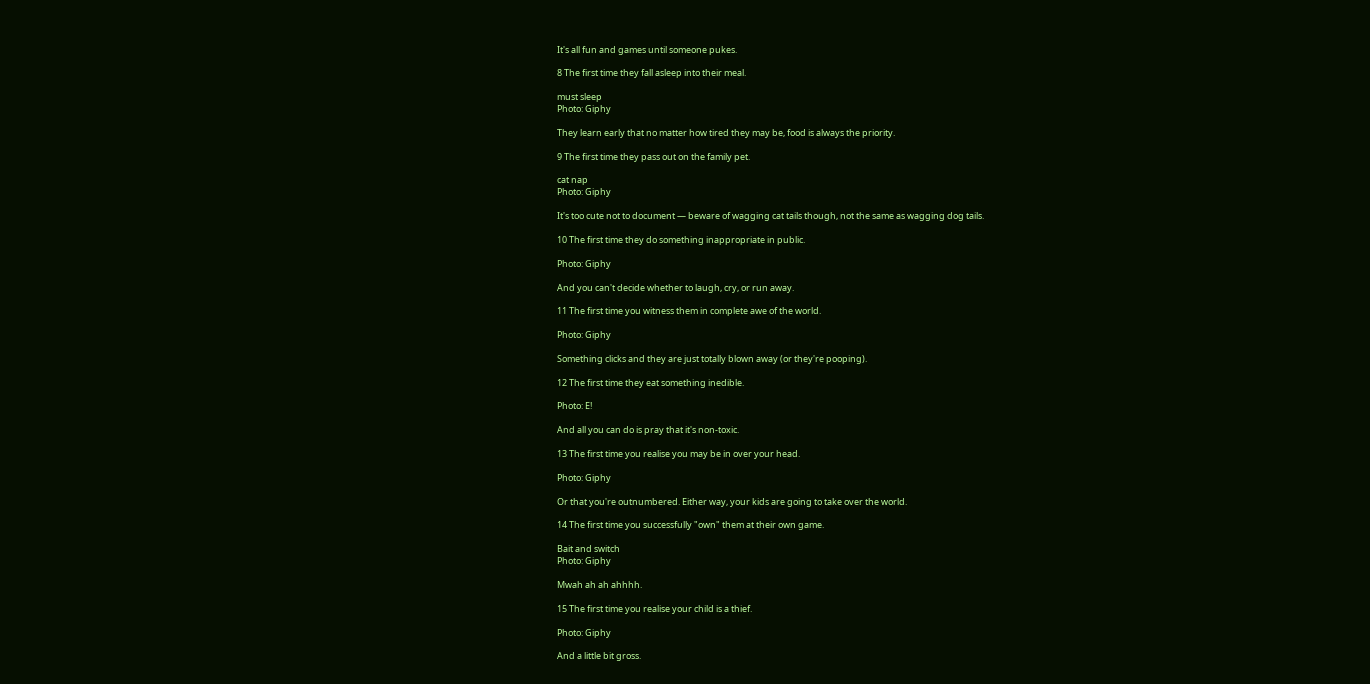It's all fun and games until someone pukes.

8 The first time they fall asleep into their meal.

must sleep
Photo: Giphy

They learn early that no matter how tired they may be, food is always the priority.

9 The first time they pass out on the family pet.

cat nap
Photo: Giphy

It's too cute not to document — beware of wagging cat tails though, not the same as wagging dog tails.

10 The first time they do something inappropriate in public.

Photo: Giphy

And you can't decide whether to laugh, cry, or run away.

11 The first time you witness them in complete awe of the world.

Photo: Giphy

Something clicks and they are just totally blown away (or they're pooping).

12 The first time they eat something inedible.

Photo: E!

And all you can do is pray that it's non-toxic.

13 The first time you realise you may be in over your head.

Photo: Giphy

Or that you're outnumbered. Either way, your kids are going to take over the world.

14 The first time you successfully "own" them at their own game.

Bait and switch
Photo: Giphy

Mwah ah ah ahhhh.

15 The first time you realise your child is a thief.

Photo: Giphy

And a little bit gross.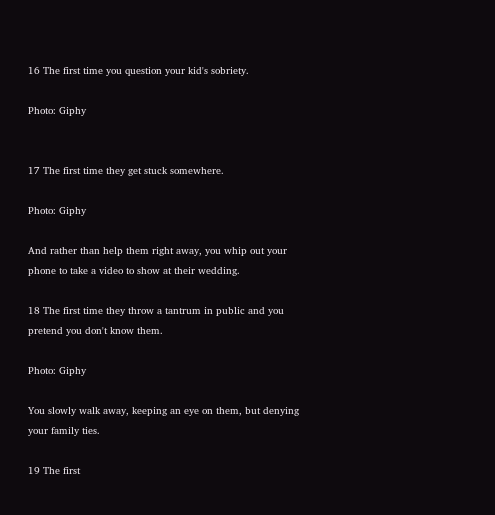16 The first time you question your kid's sobriety.

Photo: Giphy


17 The first time they get stuck somewhere.

Photo: Giphy

And rather than help them right away, you whip out your phone to take a video to show at their wedding.

18 The first time they throw a tantrum in public and you pretend you don't know them.

Photo: Giphy

You slowly walk away, keeping an eye on them, but denying your family ties.

19 The first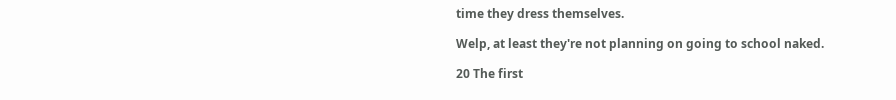time they dress themselves.

Welp, at least they're not planning on going to school naked.

20 The first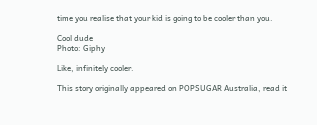time you realise that your kid is going to be cooler than you.

Cool dude
Photo: Giphy

Like, infinitely cooler.

This story originally appeared on POPSUGAR Australia, read it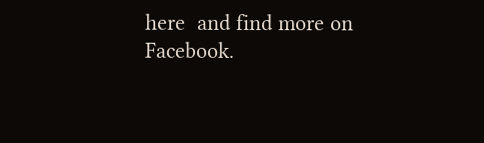here  and find more on Facebook.